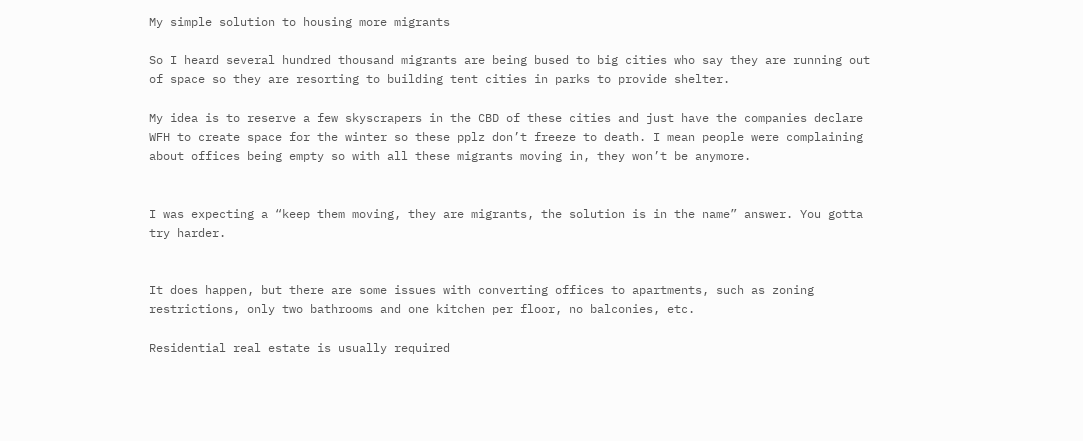My simple solution to housing more migrants

So I heard several hundred thousand migrants are being bused to big cities who say they are running out of space so they are resorting to building tent cities in parks to provide shelter.

My idea is to reserve a few skyscrapers in the CBD of these cities and just have the companies declare WFH to create space for the winter so these pplz don’t freeze to death. I mean people were complaining about offices being empty so with all these migrants moving in, they won’t be anymore.


I was expecting a “keep them moving, they are migrants, the solution is in the name” answer. You gotta try harder.


It does happen, but there are some issues with converting offices to apartments, such as zoning restrictions, only two bathrooms and one kitchen per floor, no balconies, etc.

Residential real estate is usually required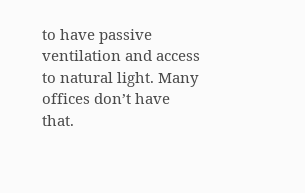to have passive ventilation and access to natural light. Many offices don’t have that.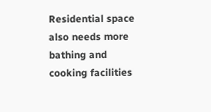Residential space also needs more bathing and cooking facilities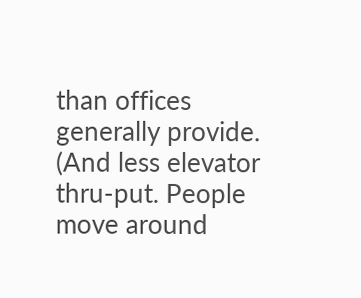than offices generally provide. (And less elevator thru-put. People move around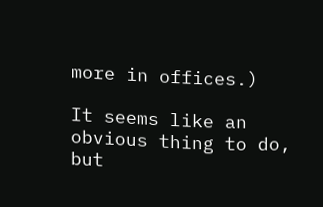more in offices.)

It seems like an obvious thing to do, but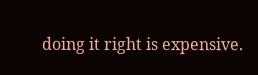doing it right is expensive.